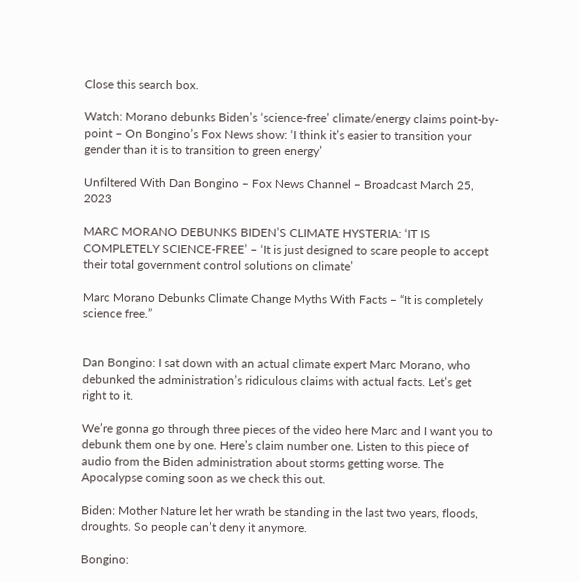Close this search box.

Watch: Morano debunks Biden’s ‘science-free’ climate/energy claims point-by-point – On Bongino’s Fox News show: ‘I think it’s easier to transition your gender than it is to transition to green energy’

Unfiltered With Dan Bongino – Fox News Channel – Broadcast March 25, 2023

MARC MORANO DEBUNKS BIDEN’S CLIMATE HYSTERIA: ‘IT IS COMPLETELY SCIENCE-FREE’ – ‘It is just designed to scare people to accept their total government control solutions on climate’

Marc Morano Debunks Climate Change Myths With Facts – “It is completely science free.”


Dan Bongino: I sat down with an actual climate expert Marc Morano, who debunked the administration’s ridiculous claims with actual facts. Let’s get right to it.

We’re gonna go through three pieces of the video here Marc and I want you to debunk them one by one. Here’s claim number one. Listen to this piece of audio from the Biden administration about storms getting worse. The Apocalypse coming soon as we check this out.

Biden: Mother Nature let her wrath be standing in the last two years, floods, droughts. So people can’t deny it anymore.

Bongino: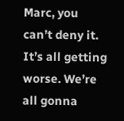Marc, you can’t deny it. It’s all getting worse. We’re all gonna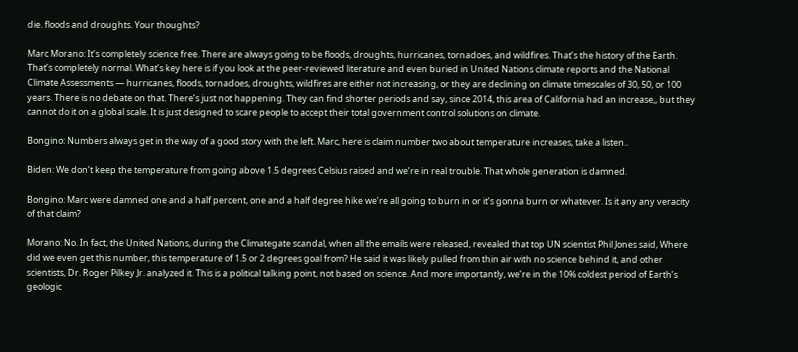die. floods and droughts. Your thoughts?

Marc Morano: It’s completely science free. There are always going to be floods, droughts, hurricanes, tornadoes, and wildfires. That’s the history of the Earth. That’s completely normal. What’s key here is if you look at the peer-reviewed literature and even buried in United Nations climate reports and the National Climate Assessments — hurricanes, floods, tornadoes, droughts, wildfires are either not increasing, or they are declining on climate timescales of 30, 50, or 100 years. There is no debate on that. There’s just not happening. They can find shorter periods and say, since 2014, this area of California had an increase,, but they cannot do it on a global scale. It is just designed to scare people to accept their total government control solutions on climate.

Bongino: Numbers always get in the way of a good story with the left. Marc, here is claim number two about temperature increases, take a listen..

Biden: We don’t keep the temperature from going above 1.5 degrees Celsius raised and we’re in real trouble. That whole generation is damned.

Bongino: Marc were damned one and a half percent, one and a half degree hike we’re all going to burn in or it’s gonna burn or whatever. Is it any any veracity of that claim?

Morano: No. In fact, the United Nations, during the Climategate scandal, when all the emails were released, revealed that top UN scientist Phil Jones said, Where did we even get this number, this temperature of 1.5 or 2 degrees goal from? He said it was likely pulled from thin air with no science behind it, and other scientists, Dr. Roger Pilkey Jr. analyzed it. This is a political talking point, not based on science. And more importantly, we’re in the 10% coldest period of Earth’s geologic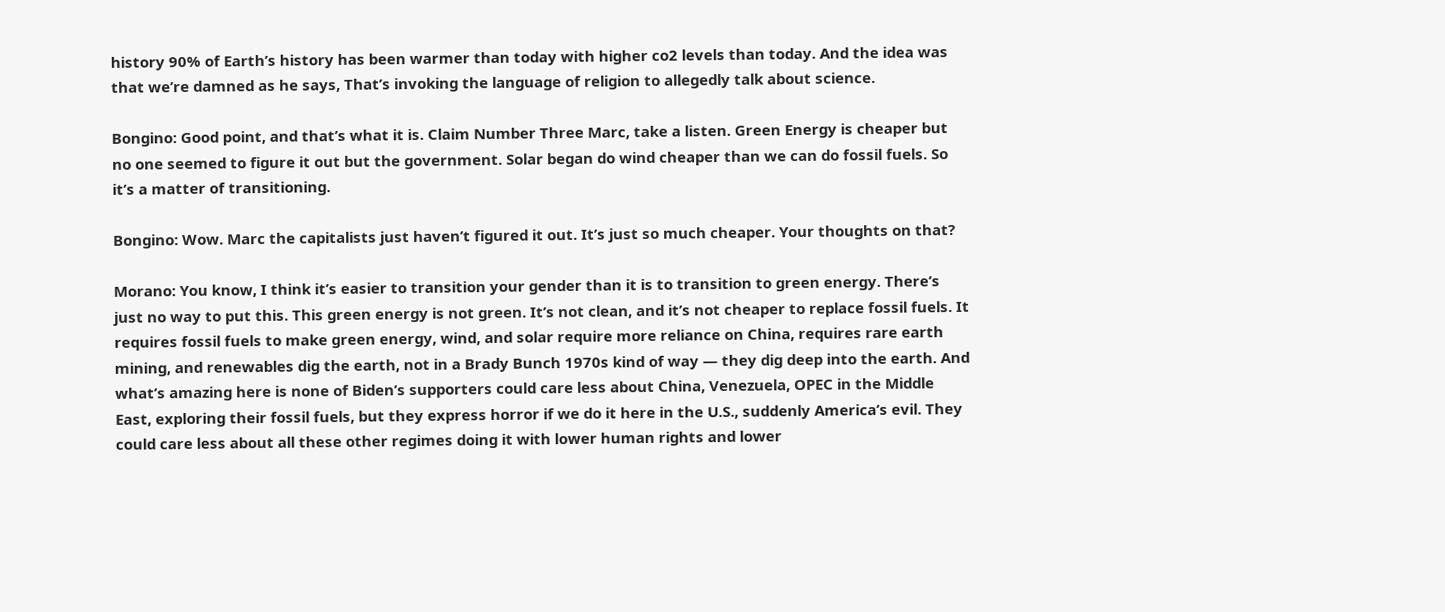history 90% of Earth’s history has been warmer than today with higher co2 levels than today. And the idea was that we’re damned as he says, That’s invoking the language of religion to allegedly talk about science.

Bongino: Good point, and that’s what it is. Claim Number Three Marc, take a listen. Green Energy is cheaper but no one seemed to figure it out but the government. Solar began do wind cheaper than we can do fossil fuels. So it’s a matter of transitioning.

Bongino: Wow. Marc the capitalists just haven’t figured it out. It’s just so much cheaper. Your thoughts on that?

Morano: You know, I think it’s easier to transition your gender than it is to transition to green energy. There’s just no way to put this. This green energy is not green. It’s not clean, and it’s not cheaper to replace fossil fuels. It requires fossil fuels to make green energy, wind, and solar require more reliance on China, requires rare earth mining, and renewables dig the earth, not in a Brady Bunch 1970s kind of way — they dig deep into the earth. And what’s amazing here is none of Biden’s supporters could care less about China, Venezuela, OPEC in the Middle East, exploring their fossil fuels, but they express horror if we do it here in the U.S., suddenly America’s evil. They could care less about all these other regimes doing it with lower human rights and lower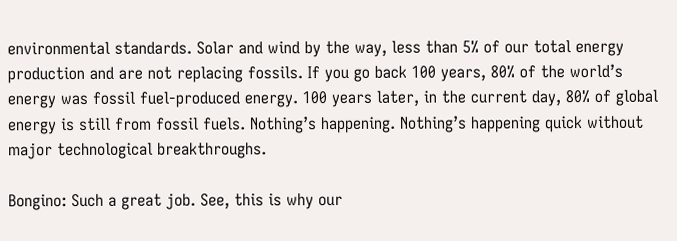environmental standards. Solar and wind by the way, less than 5% of our total energy production and are not replacing fossils. If you go back 100 years, 80% of the world’s energy was fossil fuel-produced energy. 100 years later, in the current day, 80% of global energy is still from fossil fuels. Nothing’s happening. Nothing’s happening quick without major technological breakthroughs.

Bongino: Such a great job. See, this is why our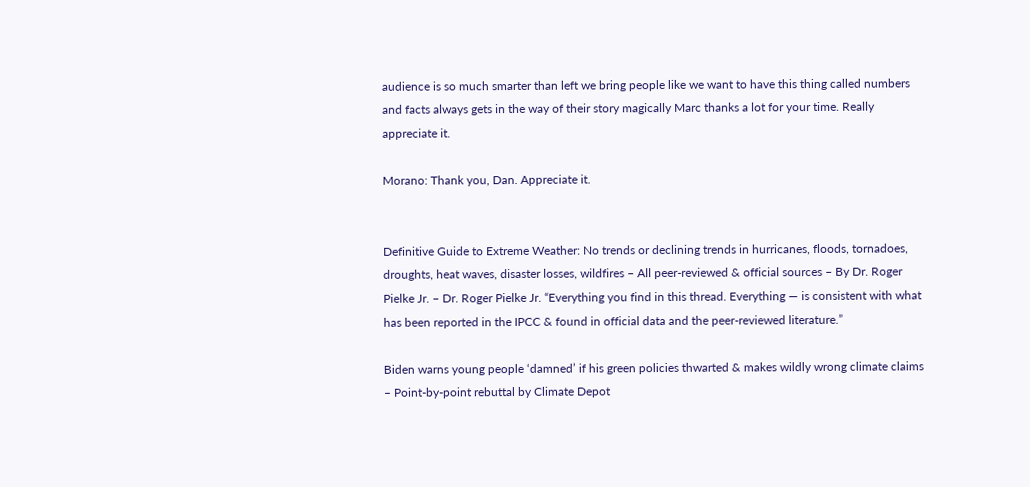audience is so much smarter than left we bring people like we want to have this thing called numbers and facts always gets in the way of their story magically Marc thanks a lot for your time. Really appreciate it.

Morano: Thank you, Dan. Appreciate it.


Definitive Guide to Extreme Weather: No trends or declining trends in hurricanes, floods, tornadoes, droughts, heat waves, disaster losses, wildfires – All peer-reviewed & official sources – By Dr. Roger Pielke Jr. – Dr. Roger Pielke Jr. “Everything you find in this thread. Everything — is consistent with what has been reported in the IPCC & found in official data and the peer-reviewed literature.”

Biden warns young people ‘damned’ if his green policies thwarted & makes wildly wrong climate claims – Point-by-point rebuttal by Climate Depot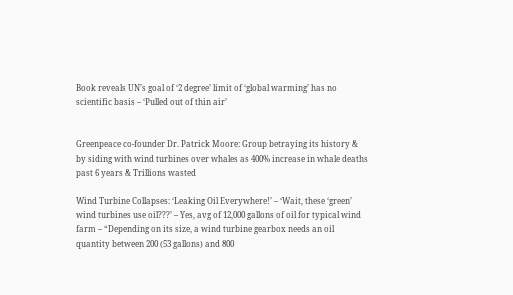Book reveals UN’s goal of ‘2 degree’ limit of ‘global warming’ has no scientific basis – ‘Pulled out of thin air’


Greenpeace co-founder Dr. Patrick Moore: Group betraying its history & by siding with wind turbines over whales as 400% increase in whale deaths past 6 years & Trillions wasted

Wind Turbine Collapses: ‘Leaking Oil Everywhere!’ – ‘Wait, these ‘green’ wind turbines use oil???’ – Yes, avg of 12,000 gallons of oil for typical wind farm – “Depending on its size, a wind turbine gearbox needs an oil quantity between 200 (53 gallons) and 800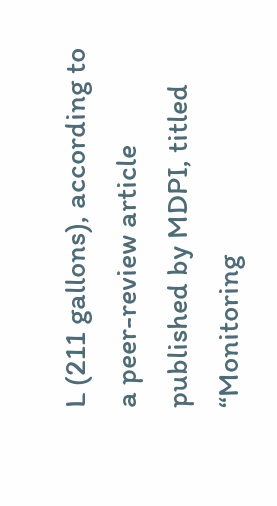L (211 gallons), according to a peer-review article published by MDPI, titled “Monitoring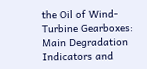the Oil of Wind-Turbine Gearboxes: Main Degradation Indicators and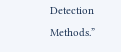Detection Methods.”